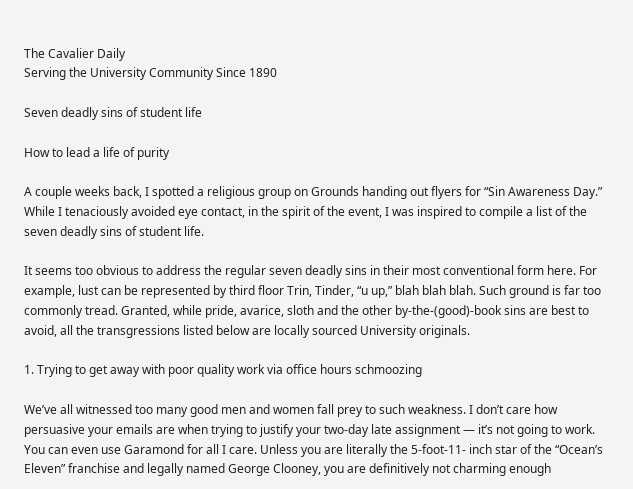The Cavalier Daily
Serving the University Community Since 1890

Seven deadly sins of student life

How to lead a life of purity

A couple weeks back, I spotted a religious group on Grounds handing out flyers for “Sin Awareness Day.” While I tenaciously avoided eye contact, in the spirit of the event, I was inspired to compile a list of the seven deadly sins of student life.

It seems too obvious to address the regular seven deadly sins in their most conventional form here. For example, lust can be represented by third floor Trin, Tinder, “u up,” blah blah blah. Such ground is far too commonly tread. Granted, while pride, avarice, sloth and the other by-the-(good)-book sins are best to avoid, all the transgressions listed below are locally sourced University originals.

1. Trying to get away with poor quality work via office hours schmoozing

We’ve all witnessed too many good men and women fall prey to such weakness. I don’t care how persuasive your emails are when trying to justify your two-day late assignment — it’s not going to work. You can even use Garamond for all I care. Unless you are literally the 5-foot-11- inch star of the “Ocean’s Eleven” franchise and legally named George Clooney, you are definitively not charming enough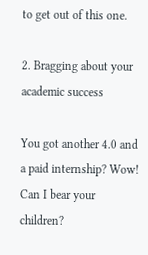to get out of this one.

2. Bragging about your academic success

You got another 4.0 and a paid internship? Wow! Can I bear your children?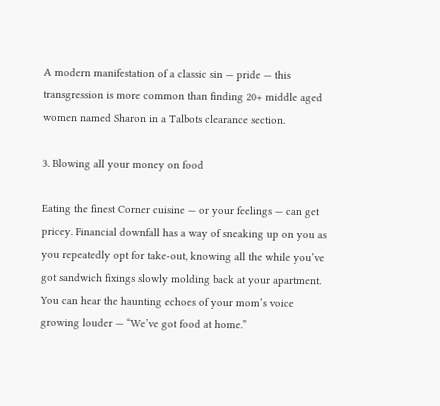A modern manifestation of a classic sin — pride — this transgression is more common than finding 20+ middle aged women named Sharon in a Talbots clearance section.

3. Blowing all your money on food

Eating the finest Corner cuisine — or your feelings — can get pricey. Financial downfall has a way of sneaking up on you as you repeatedly opt for take-out, knowing all the while you’ve got sandwich fixings slowly molding back at your apartment. You can hear the haunting echoes of your mom’s voice growing louder — “We’ve got food at home.”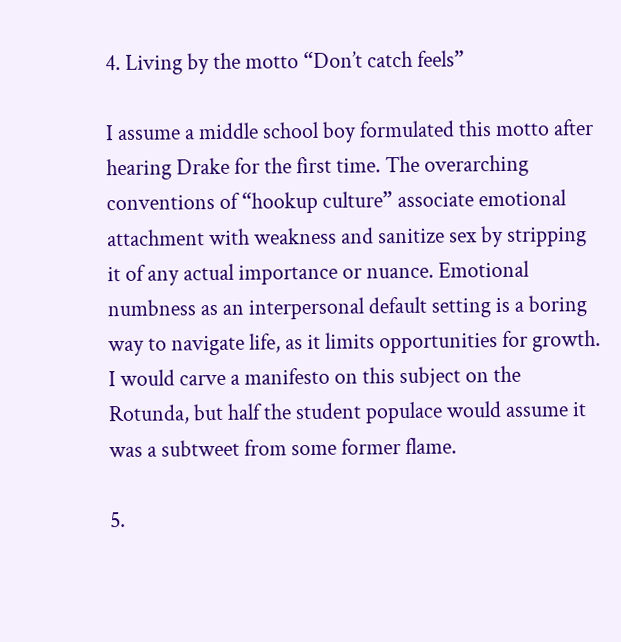4. Living by the motto “Don’t catch feels”

I assume a middle school boy formulated this motto after hearing Drake for the first time. The overarching conventions of “hookup culture” associate emotional attachment with weakness and sanitize sex by stripping it of any actual importance or nuance. Emotional numbness as an interpersonal default setting is a boring way to navigate life, as it limits opportunities for growth. I would carve a manifesto on this subject on the Rotunda, but half the student populace would assume it was a subtweet from some former flame.

5.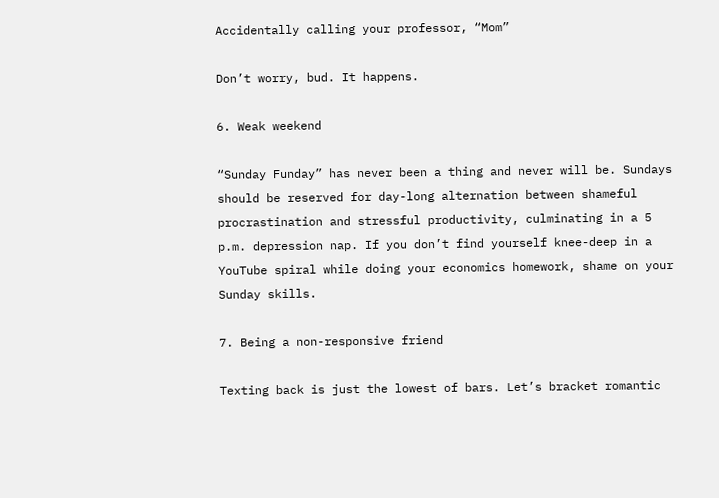Accidentally calling your professor, “Mom”

Don’t worry, bud. It happens.

6. Weak weekend

“Sunday Funday” has never been a thing and never will be. Sundays should be reserved for day-long alternation between shameful procrastination and stressful productivity, culminating in a 5 p.m. depression nap. If you don’t find yourself knee-deep in a YouTube spiral while doing your economics homework, shame on your Sunday skills.

7. Being a non-responsive friend

Texting back is just the lowest of bars. Let’s bracket romantic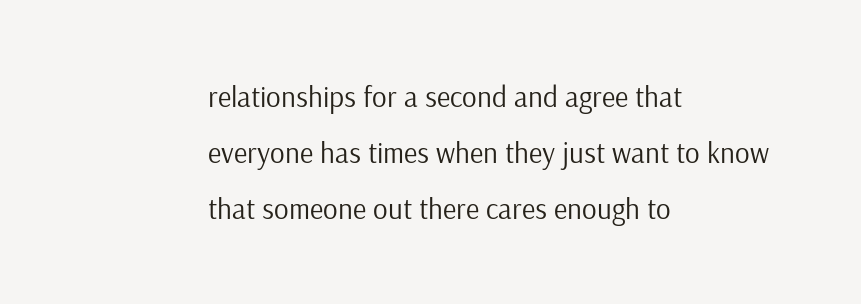relationships for a second and agree that everyone has times when they just want to know that someone out there cares enough to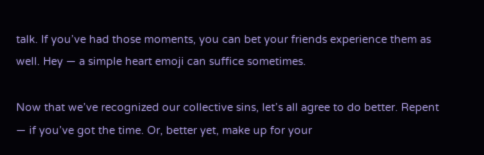talk. If you’ve had those moments, you can bet your friends experience them as well. Hey — a simple heart emoji can suffice sometimes.

Now that we’ve recognized our collective sins, let’s all agree to do better. Repent — if you’ve got the time. Or, better yet, make up for your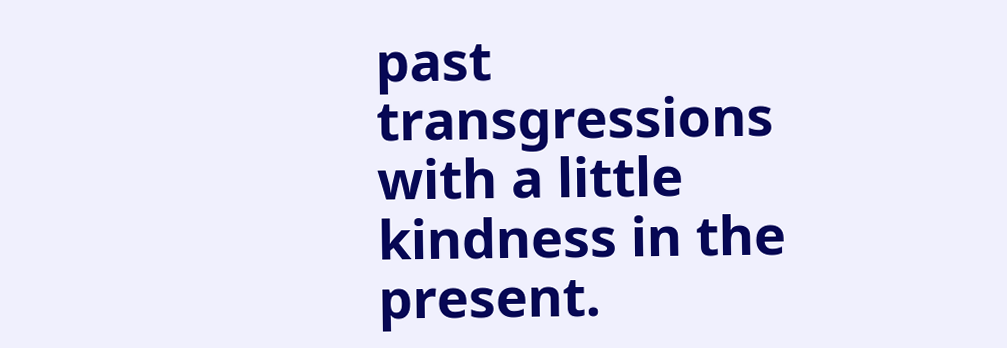past transgressions with a little kindness in the present.